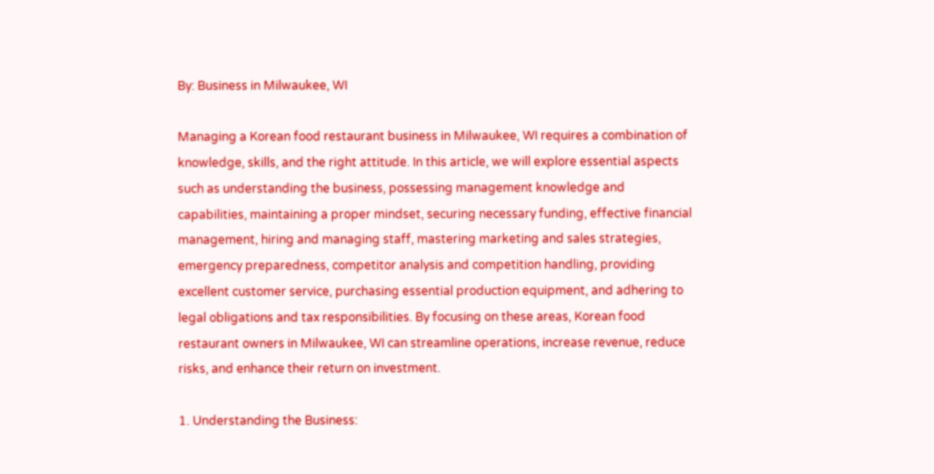By: Business in Milwaukee, WI

Managing a Korean food restaurant business in Milwaukee, WI requires a combination of knowledge, skills, and the right attitude. In this article, we will explore essential aspects such as understanding the business, possessing management knowledge and capabilities, maintaining a proper mindset, securing necessary funding, effective financial management, hiring and managing staff, mastering marketing and sales strategies, emergency preparedness, competitor analysis and competition handling, providing excellent customer service, purchasing essential production equipment, and adhering to legal obligations and tax responsibilities. By focusing on these areas, Korean food restaurant owners in Milwaukee, WI can streamline operations, increase revenue, reduce risks, and enhance their return on investment.

1. Understanding the Business: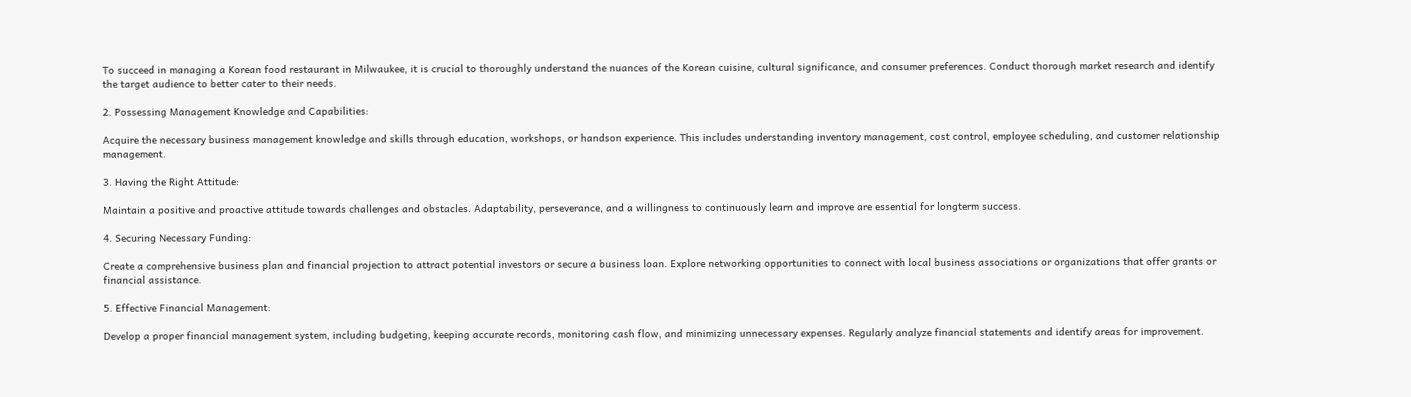To succeed in managing a Korean food restaurant in Milwaukee, it is crucial to thoroughly understand the nuances of the Korean cuisine, cultural significance, and consumer preferences. Conduct thorough market research and identify the target audience to better cater to their needs.

2. Possessing Management Knowledge and Capabilities:

Acquire the necessary business management knowledge and skills through education, workshops, or handson experience. This includes understanding inventory management, cost control, employee scheduling, and customer relationship management.

3. Having the Right Attitude:

Maintain a positive and proactive attitude towards challenges and obstacles. Adaptability, perseverance, and a willingness to continuously learn and improve are essential for longterm success.

4. Securing Necessary Funding:

Create a comprehensive business plan and financial projection to attract potential investors or secure a business loan. Explore networking opportunities to connect with local business associations or organizations that offer grants or financial assistance.

5. Effective Financial Management:

Develop a proper financial management system, including budgeting, keeping accurate records, monitoring cash flow, and minimizing unnecessary expenses. Regularly analyze financial statements and identify areas for improvement.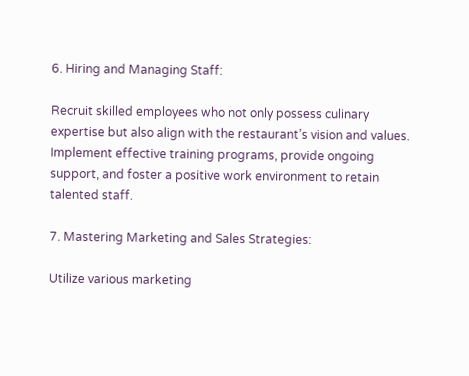6. Hiring and Managing Staff:

Recruit skilled employees who not only possess culinary expertise but also align with the restaurant’s vision and values. Implement effective training programs, provide ongoing support, and foster a positive work environment to retain talented staff.

7. Mastering Marketing and Sales Strategies:

Utilize various marketing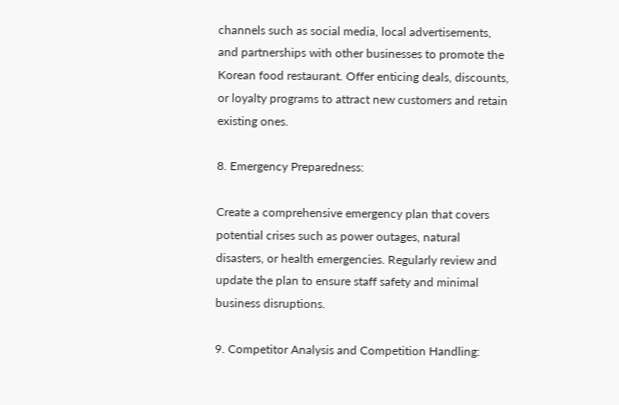channels such as social media, local advertisements, and partnerships with other businesses to promote the Korean food restaurant. Offer enticing deals, discounts, or loyalty programs to attract new customers and retain existing ones.

8. Emergency Preparedness:

Create a comprehensive emergency plan that covers potential crises such as power outages, natural disasters, or health emergencies. Regularly review and update the plan to ensure staff safety and minimal business disruptions.

9. Competitor Analysis and Competition Handling: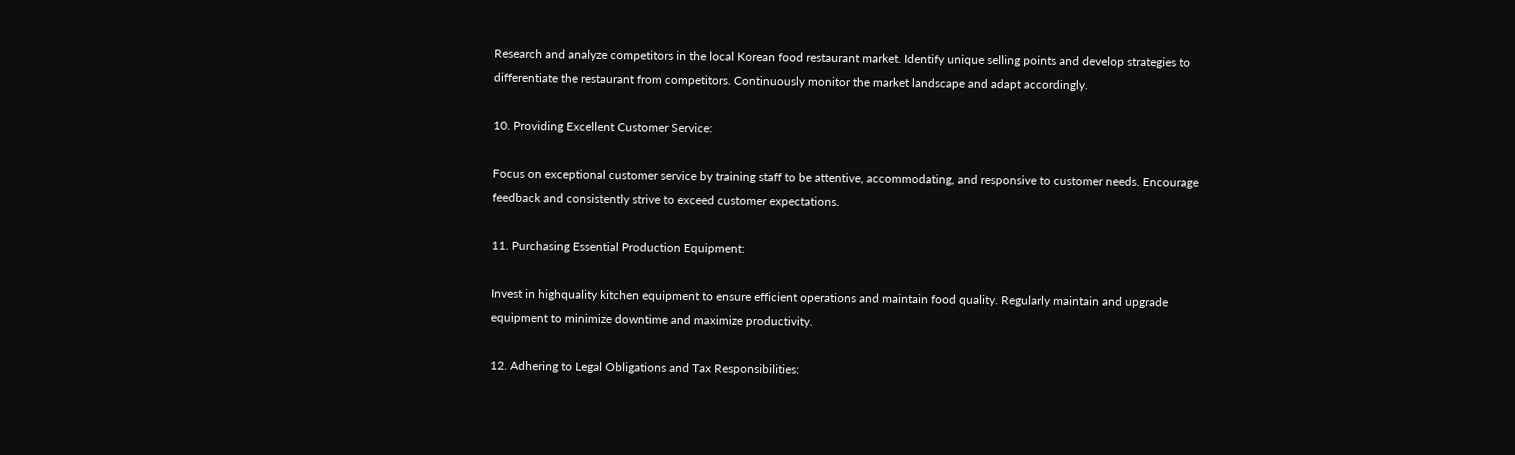Research and analyze competitors in the local Korean food restaurant market. Identify unique selling points and develop strategies to differentiate the restaurant from competitors. Continuously monitor the market landscape and adapt accordingly.

10. Providing Excellent Customer Service:

Focus on exceptional customer service by training staff to be attentive, accommodating, and responsive to customer needs. Encourage feedback and consistently strive to exceed customer expectations.

11. Purchasing Essential Production Equipment:

Invest in highquality kitchen equipment to ensure efficient operations and maintain food quality. Regularly maintain and upgrade equipment to minimize downtime and maximize productivity.

12. Adhering to Legal Obligations and Tax Responsibilities: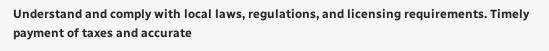Understand and comply with local laws, regulations, and licensing requirements. Timely payment of taxes and accurate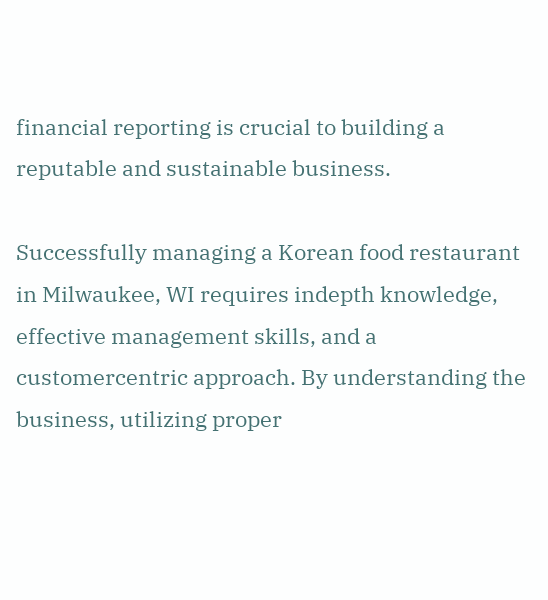financial reporting is crucial to building a reputable and sustainable business.

Successfully managing a Korean food restaurant in Milwaukee, WI requires indepth knowledge, effective management skills, and a customercentric approach. By understanding the business, utilizing proper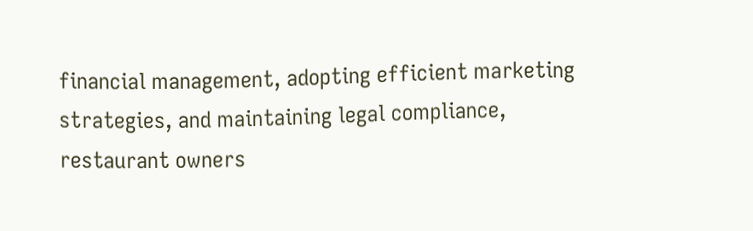financial management, adopting efficient marketing strategies, and maintaining legal compliance, restaurant owners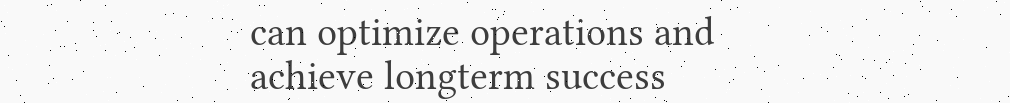can optimize operations and achieve longterm success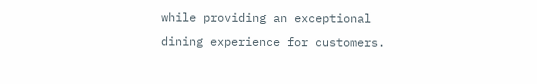while providing an exceptional dining experience for customers.